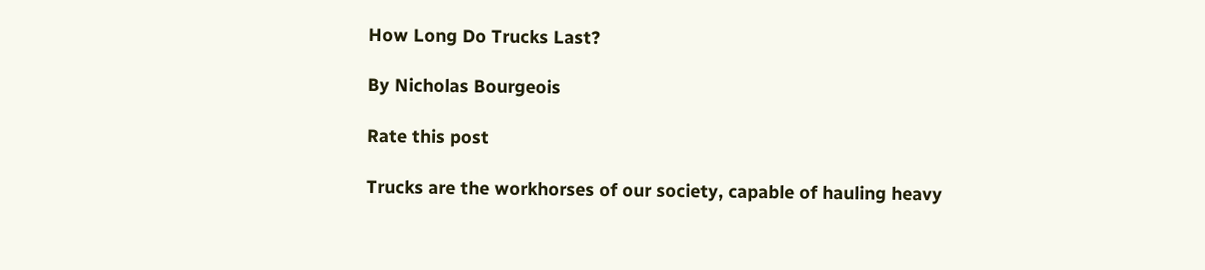How Long Do Trucks Last?

By Nicholas Bourgeois

Rate this post

Trucks are the workhorses of our society, capable of hauling heavy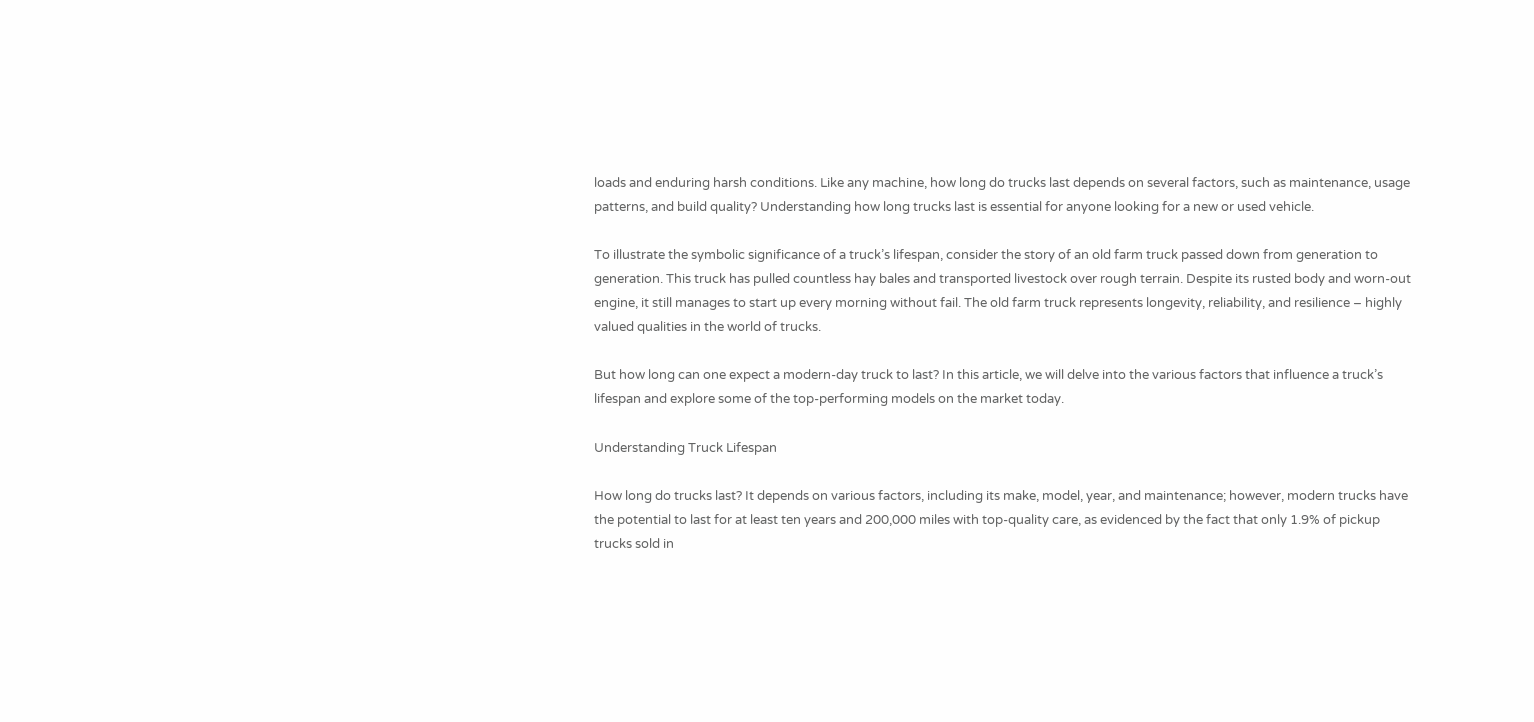loads and enduring harsh conditions. Like any machine, how long do trucks last depends on several factors, such as maintenance, usage patterns, and build quality? Understanding how long trucks last is essential for anyone looking for a new or used vehicle.

To illustrate the symbolic significance of a truck’s lifespan, consider the story of an old farm truck passed down from generation to generation. This truck has pulled countless hay bales and transported livestock over rough terrain. Despite its rusted body and worn-out engine, it still manages to start up every morning without fail. The old farm truck represents longevity, reliability, and resilience – highly valued qualities in the world of trucks.

But how long can one expect a modern-day truck to last? In this article, we will delve into the various factors that influence a truck’s lifespan and explore some of the top-performing models on the market today.

Understanding Truck Lifespan

How long do trucks last? It depends on various factors, including its make, model, year, and maintenance; however, modern trucks have the potential to last for at least ten years and 200,000 miles with top-quality care, as evidenced by the fact that only 1.9% of pickup trucks sold in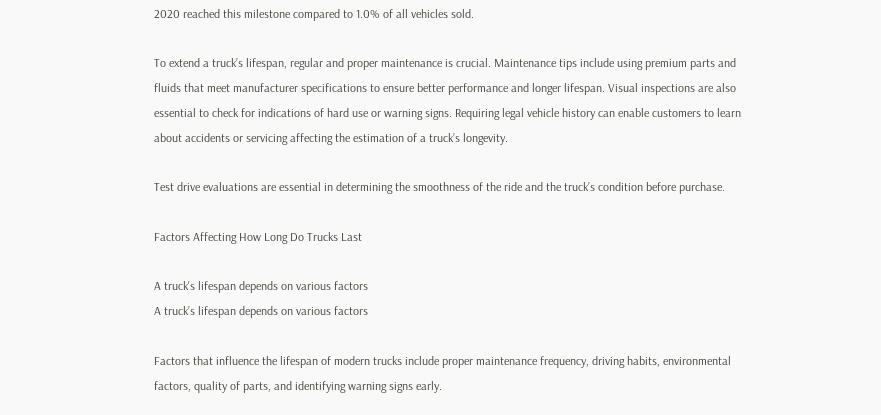2020 reached this milestone compared to 1.0% of all vehicles sold.

To extend a truck’s lifespan, regular and proper maintenance is crucial. Maintenance tips include using premium parts and fluids that meet manufacturer specifications to ensure better performance and longer lifespan. Visual inspections are also essential to check for indications of hard use or warning signs. Requiring legal vehicle history can enable customers to learn about accidents or servicing affecting the estimation of a truck’s longevity.

Test drive evaluations are essential in determining the smoothness of the ride and the truck’s condition before purchase.

Factors Affecting How Long Do Trucks Last

A truck's lifespan depends on various factors
A truck’s lifespan depends on various factors

Factors that influence the lifespan of modern trucks include proper maintenance frequency, driving habits, environmental factors, quality of parts, and identifying warning signs early.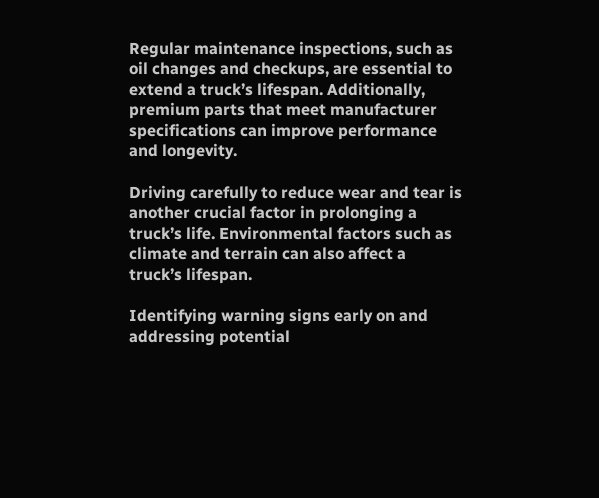Regular maintenance inspections, such as oil changes and checkups, are essential to extend a truck’s lifespan. Additionally, premium parts that meet manufacturer specifications can improve performance and longevity.

Driving carefully to reduce wear and tear is another crucial factor in prolonging a truck’s life. Environmental factors such as climate and terrain can also affect a truck’s lifespan.

Identifying warning signs early on and addressing potential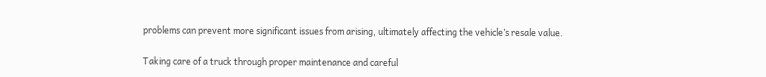problems can prevent more significant issues from arising, ultimately affecting the vehicle’s resale value.

Taking care of a truck through proper maintenance and careful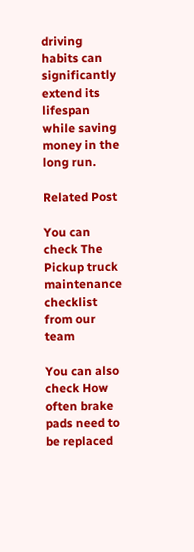driving habits can significantly extend its lifespan while saving money in the long run.

Related Post

You can check The Pickup truck maintenance checklist from our team

You can also check How often brake pads need to be replaced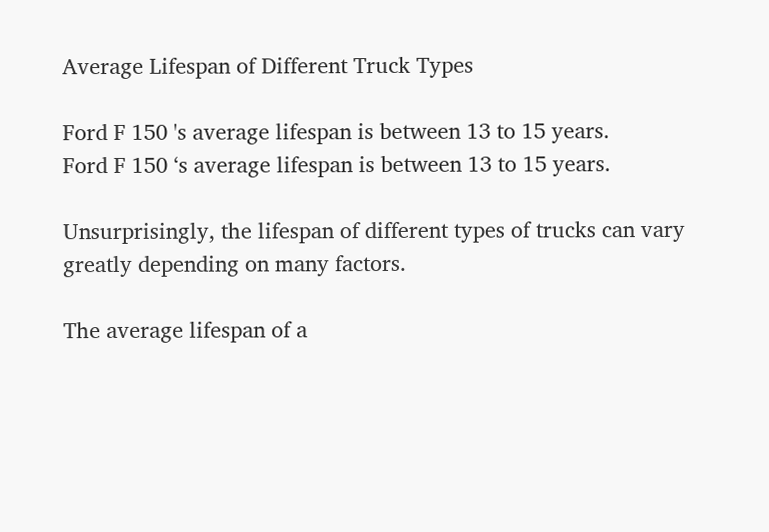Average Lifespan of Different Truck Types

Ford F 150 's average lifespan is between 13 to 15 years.
Ford F 150 ‘s average lifespan is between 13 to 15 years.

Unsurprisingly, the lifespan of different types of trucks can vary greatly depending on many factors.

The average lifespan of a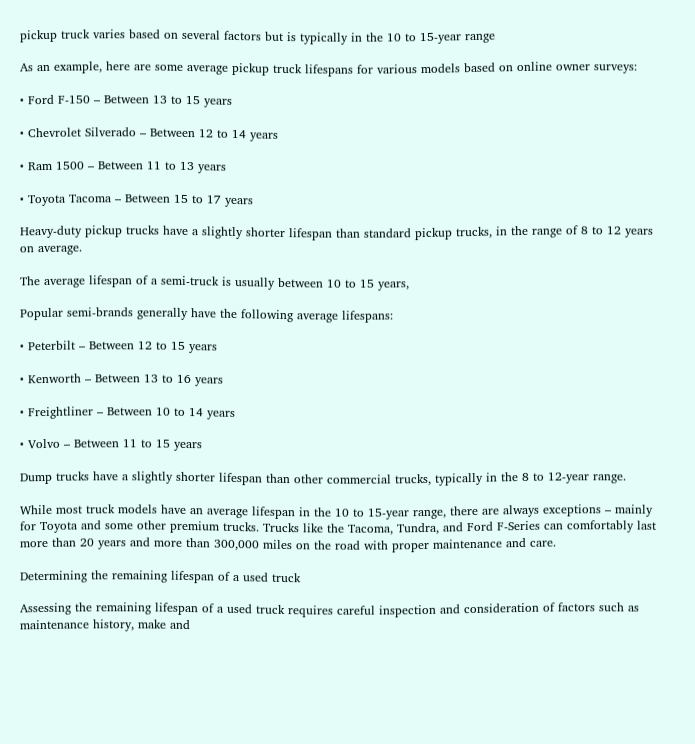pickup truck varies based on several factors but is typically in the 10 to 15-year range

As an example, here are some average pickup truck lifespans for various models based on online owner surveys:

• Ford F-150 – Between 13 to 15 years

• Chevrolet Silverado – Between 12 to 14 years

• Ram 1500 – Between 11 to 13 years

• Toyota Tacoma – Between 15 to 17 years

Heavy-duty pickup trucks have a slightly shorter lifespan than standard pickup trucks, in the range of 8 to 12 years on average.

The average lifespan of a semi-truck is usually between 10 to 15 years,

Popular semi-brands generally have the following average lifespans:

• Peterbilt – Between 12 to 15 years

• Kenworth – Between 13 to 16 years

• Freightliner – Between 10 to 14 years

• Volvo – Between 11 to 15 years

Dump trucks have a slightly shorter lifespan than other commercial trucks, typically in the 8 to 12-year range.

While most truck models have an average lifespan in the 10 to 15-year range, there are always exceptions – mainly for Toyota and some other premium trucks. Trucks like the Tacoma, Tundra, and Ford F-Series can comfortably last more than 20 years and more than 300,000 miles on the road with proper maintenance and care.

Determining the remaining lifespan of a used truck

Assessing the remaining lifespan of a used truck requires careful inspection and consideration of factors such as maintenance history, make and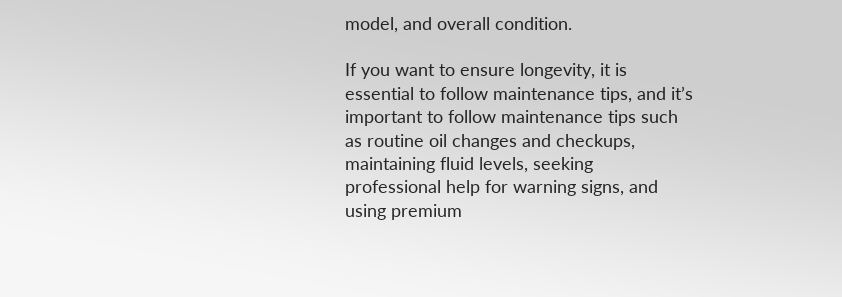model, and overall condition.

If you want to ensure longevity, it is essential to follow maintenance tips, and it’s important to follow maintenance tips such as routine oil changes and checkups, maintaining fluid levels, seeking professional help for warning signs, and using premium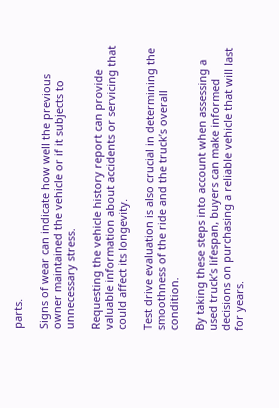parts.

Signs of wear can indicate how well the previous owner maintained the vehicle or if it subjects to unnecessary stress.

Requesting the vehicle history report can provide valuable information about accidents or servicing that could affect its longevity.

Test drive evaluation is also crucial in determining the smoothness of the ride and the truck’s overall condition.

By taking these steps into account when assessing a used truck’s lifespan, buyers can make informed decisions on purchasing a reliable vehicle that will last for years.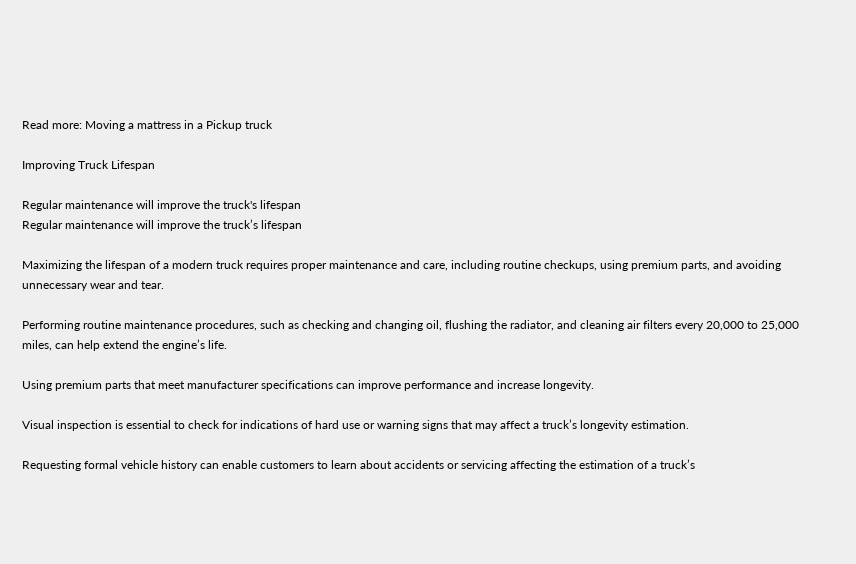Read more: Moving a mattress in a Pickup truck

Improving Truck Lifespan

Regular maintenance will improve the truck's lifespan
Regular maintenance will improve the truck’s lifespan

Maximizing the lifespan of a modern truck requires proper maintenance and care, including routine checkups, using premium parts, and avoiding unnecessary wear and tear.

Performing routine maintenance procedures, such as checking and changing oil, flushing the radiator, and cleaning air filters every 20,000 to 25,000 miles, can help extend the engine’s life.

Using premium parts that meet manufacturer specifications can improve performance and increase longevity.

Visual inspection is essential to check for indications of hard use or warning signs that may affect a truck’s longevity estimation.

Requesting formal vehicle history can enable customers to learn about accidents or servicing affecting the estimation of a truck’s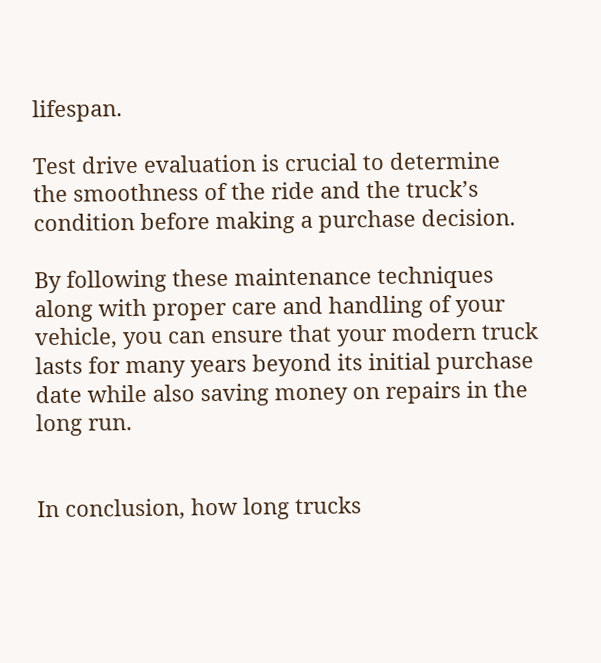lifespan.

Test drive evaluation is crucial to determine the smoothness of the ride and the truck’s condition before making a purchase decision.

By following these maintenance techniques along with proper care and handling of your vehicle, you can ensure that your modern truck lasts for many years beyond its initial purchase date while also saving money on repairs in the long run.


In conclusion, how long trucks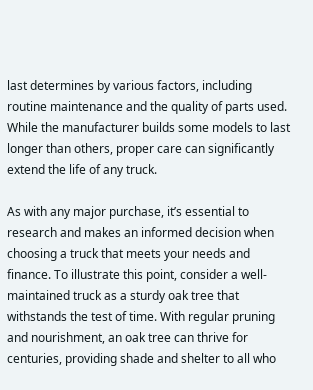last determines by various factors, including routine maintenance and the quality of parts used. While the manufacturer builds some models to last longer than others, proper care can significantly extend the life of any truck.

As with any major purchase, it’s essential to research and makes an informed decision when choosing a truck that meets your needs and finance. To illustrate this point, consider a well-maintained truck as a sturdy oak tree that withstands the test of time. With regular pruning and nourishment, an oak tree can thrive for centuries, providing shade and shelter to all who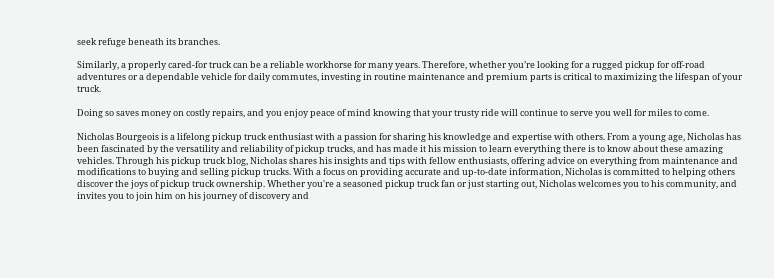seek refuge beneath its branches.

Similarly, a properly cared-for truck can be a reliable workhorse for many years. Therefore, whether you’re looking for a rugged pickup for off-road adventures or a dependable vehicle for daily commutes, investing in routine maintenance and premium parts is critical to maximizing the lifespan of your truck.

Doing so saves money on costly repairs, and you enjoy peace of mind knowing that your trusty ride will continue to serve you well for miles to come.

Nicholas Bourgeois is a lifelong pickup truck enthusiast with a passion for sharing his knowledge and expertise with others. From a young age, Nicholas has been fascinated by the versatility and reliability of pickup trucks, and has made it his mission to learn everything there is to know about these amazing vehicles. Through his pickup truck blog, Nicholas shares his insights and tips with fellow enthusiasts, offering advice on everything from maintenance and modifications to buying and selling pickup trucks. With a focus on providing accurate and up-to-date information, Nicholas is committed to helping others discover the joys of pickup truck ownership. Whether you're a seasoned pickup truck fan or just starting out, Nicholas welcomes you to his community, and invites you to join him on his journey of discovery and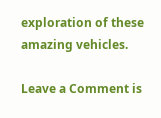exploration of these amazing vehicles.

Leave a Comment is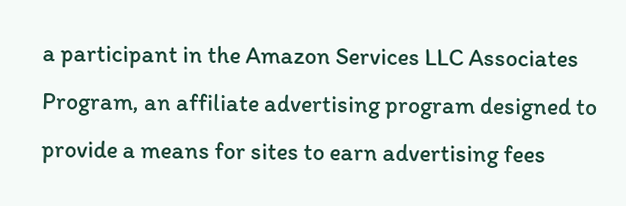a participant in the Amazon Services LLC Associates Program, an affiliate advertising program designed to provide a means for sites to earn advertising fees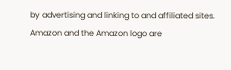by advertising and linking to and affiliated sites. Amazon and the Amazon logo are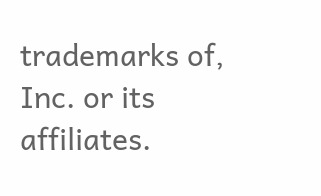trademarks of, Inc. or its affiliates.